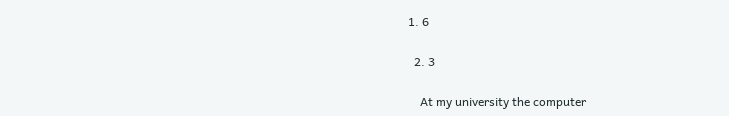1. 6

  2. 3

    At my university the computer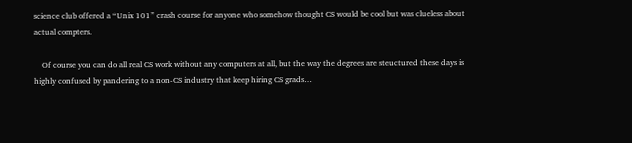science club offered a “Unix 101” crash course for anyone who somehow thought CS would be cool but was clueless about actual compters.

    Of course you can do all real CS work without any computers at all, but the way the degrees are steuctured these days is highly confused by pandering to a non-CS industry that keep hiring CS grads…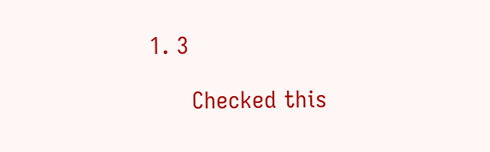1. 3

      Checked this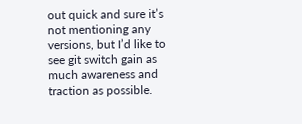out quick and sure it’s not mentioning any versions, but I’d like to see git switch gain as much awareness and traction as possible.